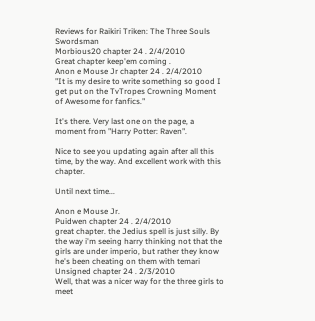Reviews for Raikiri Triken: The Three Souls Swordsman
Morbious20 chapter 24 . 2/4/2010
Great chapter keep'em coming .
Anon e Mouse Jr chapter 24 . 2/4/2010
"It is my desire to write something so good I get put on the TvTropes Crowning Moment of Awesome for fanfics."

It's there. Very last one on the page, a moment from "Harry Potter: Raven".

Nice to see you updating again after all this time, by the way. And excellent work with this chapter.

Until next time...

Anon e Mouse Jr.
Puidwen chapter 24 . 2/4/2010
great chapter. the Jedius spell is just silly. By the way i'm seeing harry thinking not that the girls are under imperio, but rather they know he's been cheating on them with temari
Unsigned chapter 24 . 2/3/2010
Well, that was a nicer way for the three girls to meet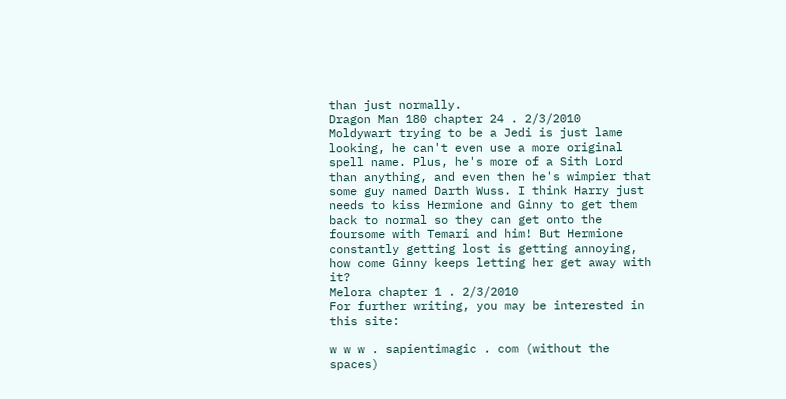than just normally.
Dragon Man 180 chapter 24 . 2/3/2010
Moldywart trying to be a Jedi is just lame looking, he can't even use a more original spell name. Plus, he's more of a Sith Lord than anything, and even then he's wimpier that some guy named Darth Wuss. I think Harry just needs to kiss Hermione and Ginny to get them back to normal so they can get onto the foursome with Temari and him! But Hermione constantly getting lost is getting annoying, how come Ginny keeps letting her get away with it?
Melora chapter 1 . 2/3/2010
For further writing, you may be interested in this site:

w w w . sapientimagic . com (without the spaces)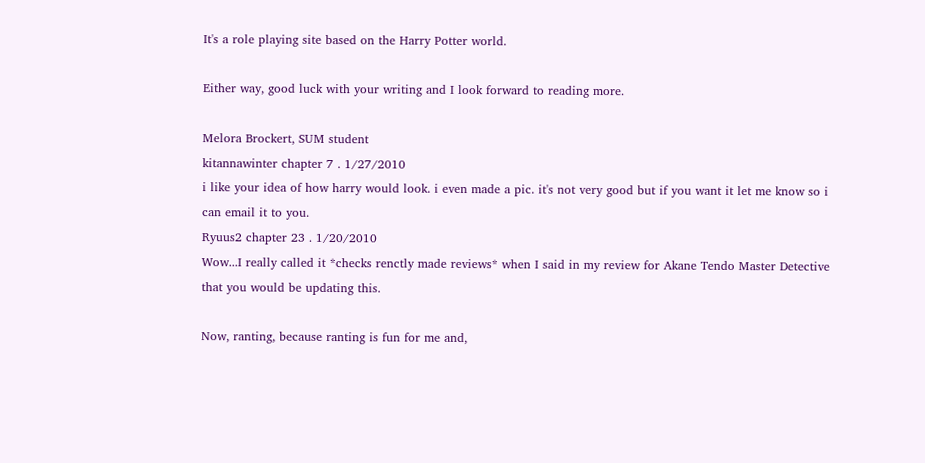It's a role playing site based on the Harry Potter world.

Either way, good luck with your writing and I look forward to reading more.

Melora Brockert, SUM student
kitannawinter chapter 7 . 1/27/2010
i like your idea of how harry would look. i even made a pic. it's not very good but if you want it let me know so i can email it to you.
Ryuus2 chapter 23 . 1/20/2010
Wow...I really called it *checks renctly made reviews* when I said in my review for Akane Tendo Master Detective that you would be updating this.

Now, ranting, because ranting is fun for me and,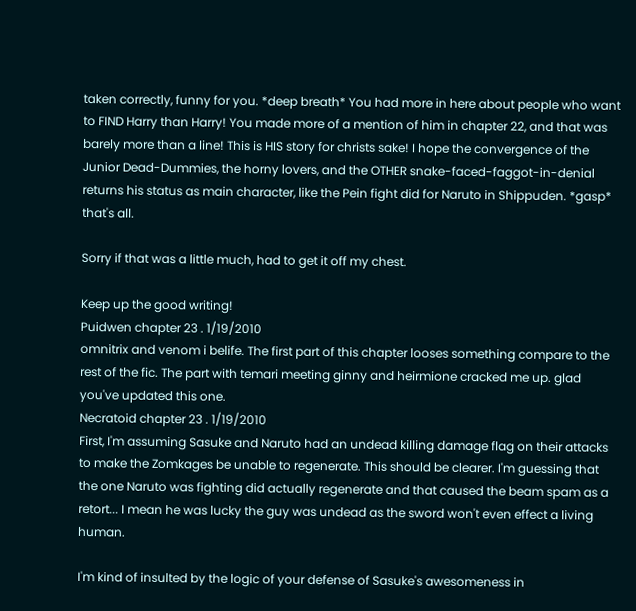taken correctly, funny for you. *deep breath* You had more in here about people who want to FIND Harry than Harry! You made more of a mention of him in chapter 22, and that was barely more than a line! This is HIS story for christs sake! I hope the convergence of the Junior Dead-Dummies, the horny lovers, and the OTHER snake-faced-faggot-in-denial returns his status as main character, like the Pein fight did for Naruto in Shippuden. *gasp* that's all.

Sorry if that was a little much, had to get it off my chest.

Keep up the good writing!
Puidwen chapter 23 . 1/19/2010
omnitrix and venom i belife. The first part of this chapter looses something compare to the rest of the fic. The part with temari meeting ginny and heirmione cracked me up. glad you've updated this one.
Necratoid chapter 23 . 1/19/2010
First, I'm assuming Sasuke and Naruto had an undead killing damage flag on their attacks to make the Zomkages be unable to regenerate. This should be clearer. I'm guessing that the one Naruto was fighting did actually regenerate and that caused the beam spam as a retort... I mean he was lucky the guy was undead as the sword won't even effect a living human.

I'm kind of insulted by the logic of your defense of Sasuke's awesomeness in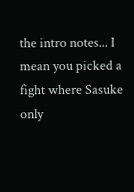the intro notes... I mean you picked a fight where Sasuke only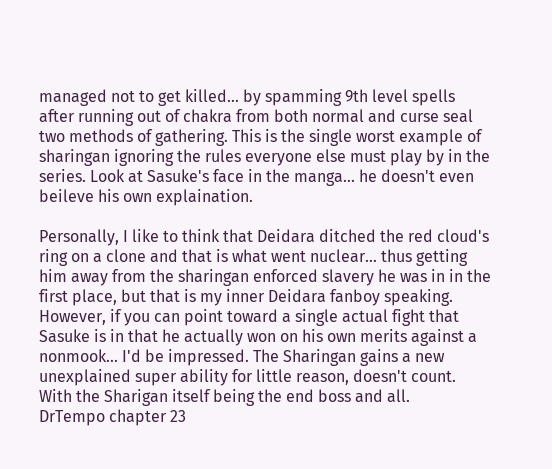managed not to get killed... by spamming 9th level spells after running out of chakra from both normal and curse seal two methods of gathering. This is the single worst example of sharingan ignoring the rules everyone else must play by in the series. Look at Sasuke's face in the manga... he doesn't even beileve his own explaination.

Personally, I like to think that Deidara ditched the red cloud's ring on a clone and that is what went nuclear... thus getting him away from the sharingan enforced slavery he was in in the first place, but that is my inner Deidara fanboy speaking. However, if you can point toward a single actual fight that Sasuke is in that he actually won on his own merits against a nonmook... I'd be impressed. The Sharingan gains a new unexplained super ability for little reason, doesn't count. With the Sharigan itself being the end boss and all.
DrTempo chapter 23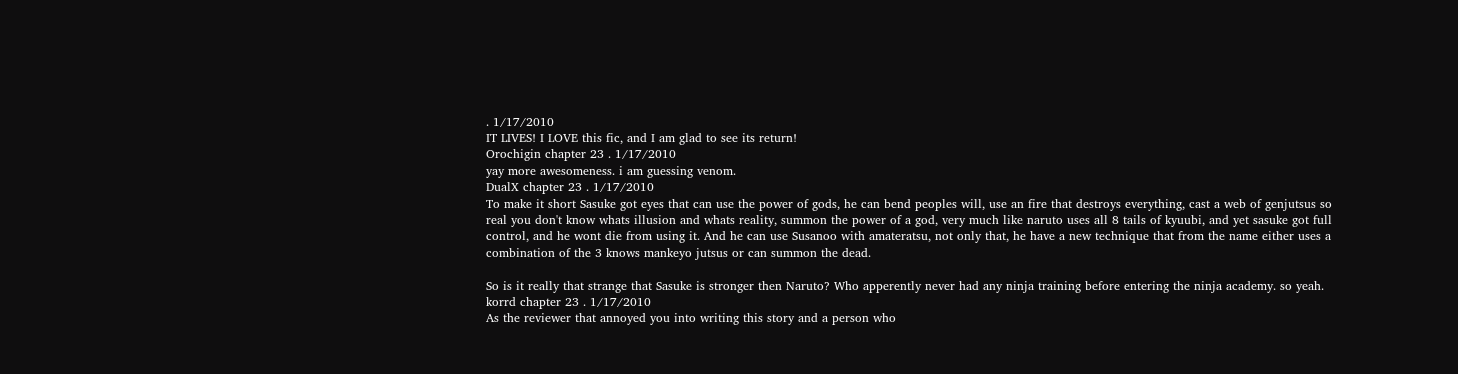. 1/17/2010
IT LIVES! I LOVE this fic, and I am glad to see its return!
Orochigin chapter 23 . 1/17/2010
yay more awesomeness. i am guessing venom.
DualX chapter 23 . 1/17/2010
To make it short Sasuke got eyes that can use the power of gods, he can bend peoples will, use an fire that destroys everything, cast a web of genjutsus so real you don't know whats illusion and whats reality, summon the power of a god, very much like naruto uses all 8 tails of kyuubi, and yet sasuke got full control, and he wont die from using it. And he can use Susanoo with amateratsu, not only that, he have a new technique that from the name either uses a combination of the 3 knows mankeyo jutsus or can summon the dead.

So is it really that strange that Sasuke is stronger then Naruto? Who apperently never had any ninja training before entering the ninja academy. so yeah.
korrd chapter 23 . 1/17/2010
As the reviewer that annoyed you into writing this story and a person who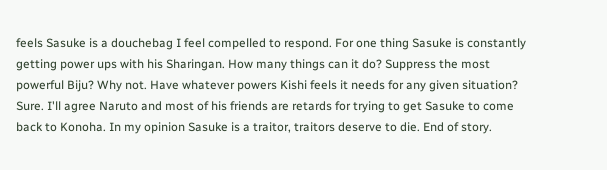feels Sasuke is a douchebag I feel compelled to respond. For one thing Sasuke is constantly getting power ups with his Sharingan. How many things can it do? Suppress the most powerful Biju? Why not. Have whatever powers Kishi feels it needs for any given situation? Sure. I'll agree Naruto and most of his friends are retards for trying to get Sasuke to come back to Konoha. In my opinion Sasuke is a traitor, traitors deserve to die. End of story.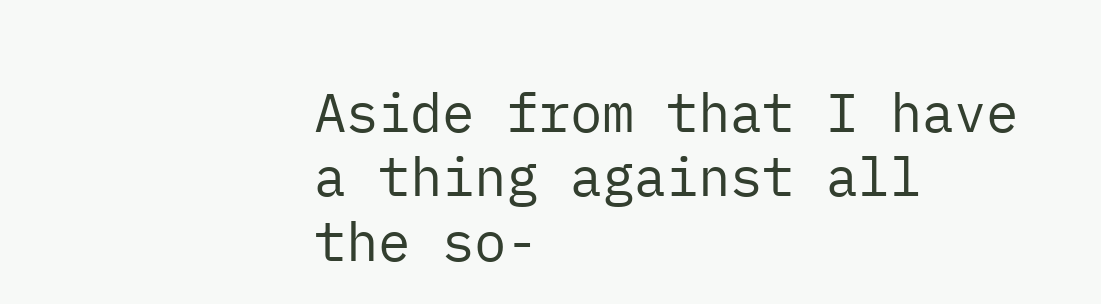Aside from that I have a thing against all the so-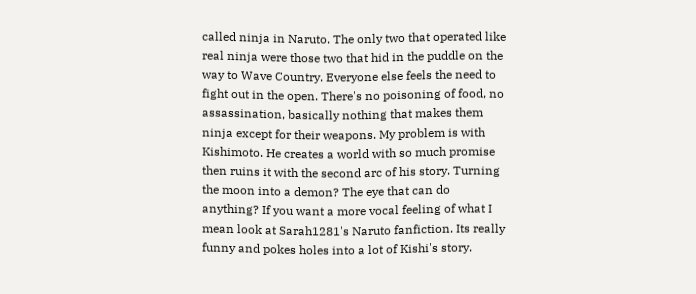called ninja in Naruto. The only two that operated like real ninja were those two that hid in the puddle on the way to Wave Country. Everyone else feels the need to fight out in the open. There's no poisoning of food, no assassination, basically nothing that makes them ninja except for their weapons. My problem is with Kishimoto. He creates a world with so much promise then ruins it with the second arc of his story. Turning the moon into a demon? The eye that can do anything? If you want a more vocal feeling of what I mean look at Sarah1281's Naruto fanfiction. Its really funny and pokes holes into a lot of Kishi's story.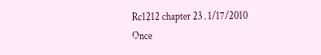Rc1212 chapter 23 . 1/17/2010
Once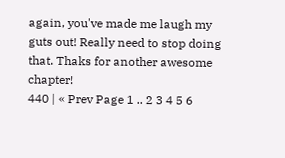again, you've made me laugh my guts out! Really need to stop doing that. Thaks for another awesome chapter!
440 | « Prev Page 1 .. 2 3 4 5 6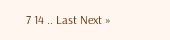7 14 .. Last Next »